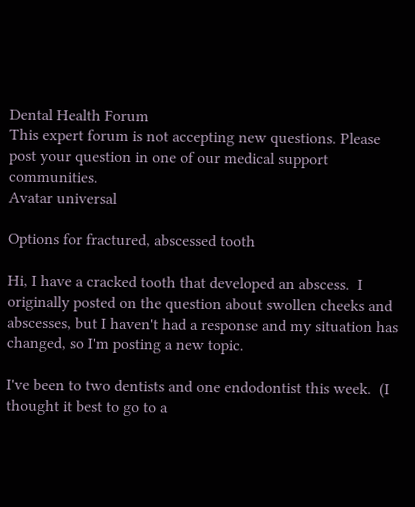Dental Health Forum
This expert forum is not accepting new questions. Please post your question in one of our medical support communities.
Avatar universal

Options for fractured, abscessed tooth

Hi, I have a cracked tooth that developed an abscess.  I originally posted on the question about swollen cheeks and abscesses, but I haven't had a response and my situation has changed, so I'm posting a new topic.

I've been to two dentists and one endodontist this week.  (I thought it best to go to a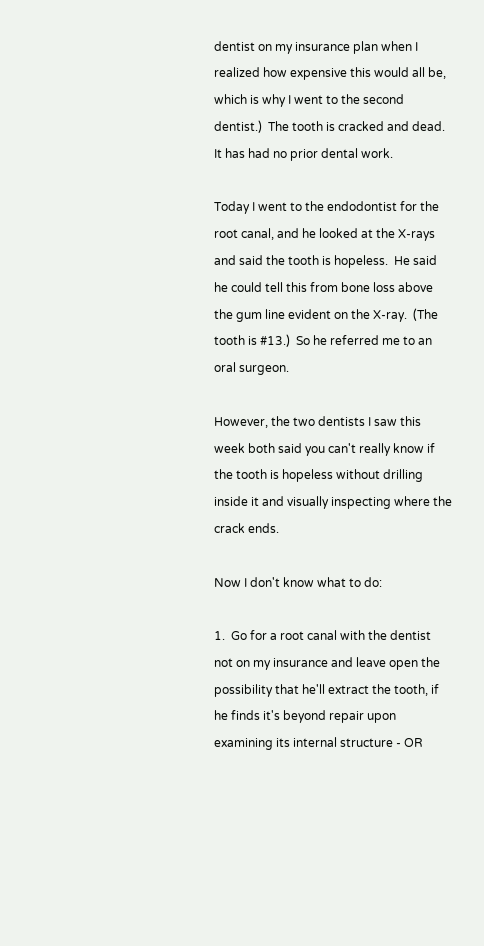dentist on my insurance plan when I realized how expensive this would all be, which is why I went to the second dentist.)  The tooth is cracked and dead.  It has had no prior dental work.

Today I went to the endodontist for the root canal, and he looked at the X-rays and said the tooth is hopeless.  He said he could tell this from bone loss above the gum line evident on the X-ray.  (The tooth is #13.)  So he referred me to an oral surgeon.

However, the two dentists I saw this week both said you can't really know if the tooth is hopeless without drilling inside it and visually inspecting where the crack ends.

Now I don't know what to do:

1.  Go for a root canal with the dentist not on my insurance and leave open the possibility that he'll extract the tooth, if he finds it's beyond repair upon examining its internal structure - OR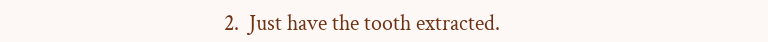2.  Just have the tooth extracted.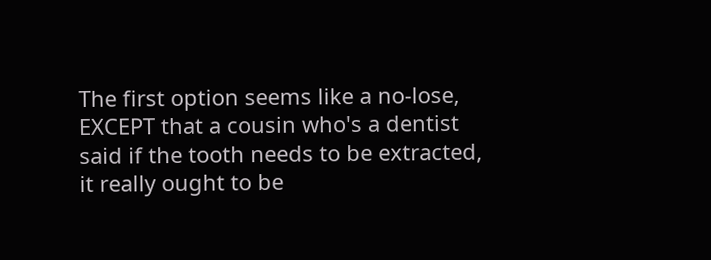The first option seems like a no-lose, EXCEPT that a cousin who's a dentist said if the tooth needs to be extracted, it really ought to be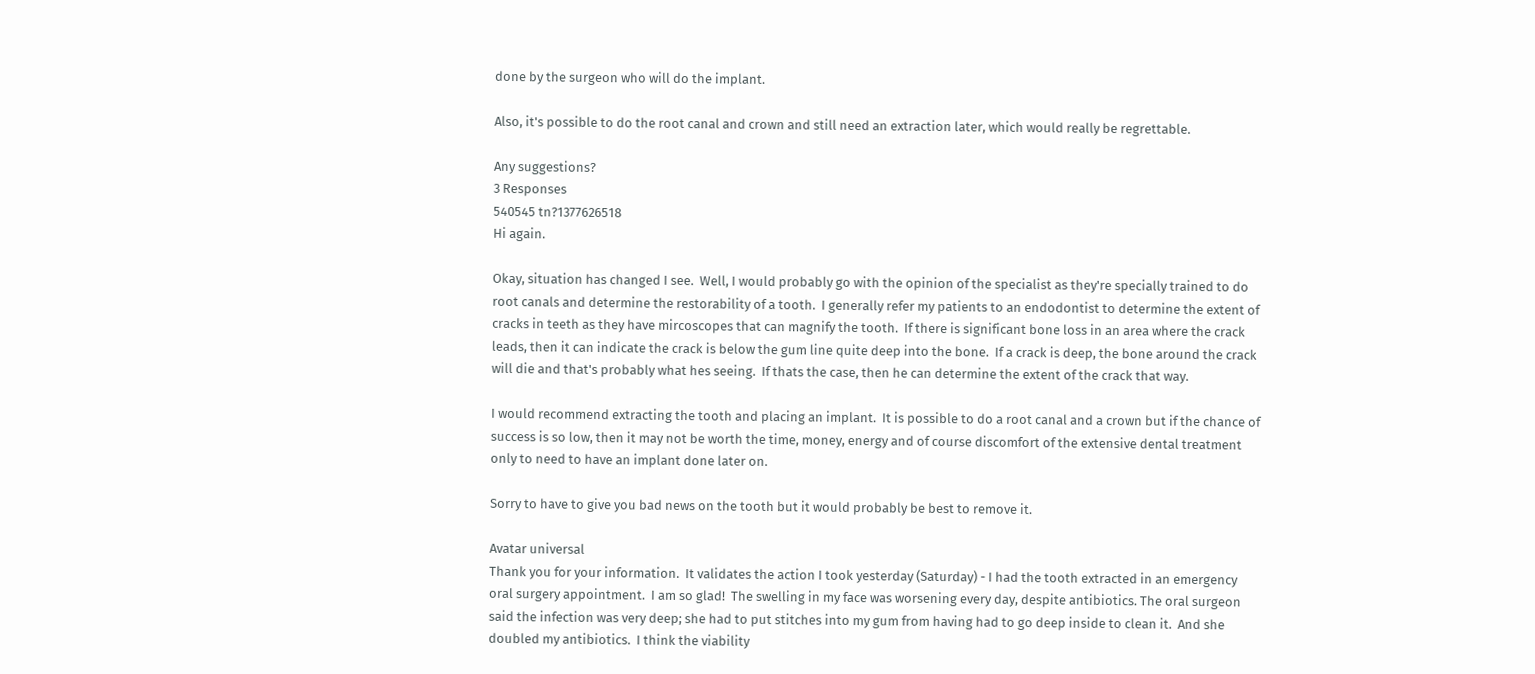done by the surgeon who will do the implant.

Also, it's possible to do the root canal and crown and still need an extraction later, which would really be regrettable.

Any suggestions?
3 Responses
540545 tn?1377626518
Hi again.

Okay, situation has changed I see.  Well, I would probably go with the opinion of the specialist as they're specially trained to do root canals and determine the restorability of a tooth.  I generally refer my patients to an endodontist to determine the extent of cracks in teeth as they have mircoscopes that can magnify the tooth.  If there is significant bone loss in an area where the crack leads, then it can indicate the crack is below the gum line quite deep into the bone.  If a crack is deep, the bone around the crack will die and that's probably what hes seeing.  If thats the case, then he can determine the extent of the crack that way.

I would recommend extracting the tooth and placing an implant.  It is possible to do a root canal and a crown but if the chance of success is so low, then it may not be worth the time, money, energy and of course discomfort of the extensive dental treatment only to need to have an implant done later on.

Sorry to have to give you bad news on the tooth but it would probably be best to remove it.

Avatar universal
Thank you for your information.  It validates the action I took yesterday (Saturday) - I had the tooth extracted in an emergency oral surgery appointment.  I am so glad!  The swelling in my face was worsening every day, despite antibiotics. The oral surgeon said the infection was very deep; she had to put stitches into my gum from having had to go deep inside to clean it.  And she doubled my antibiotics.  I think the viability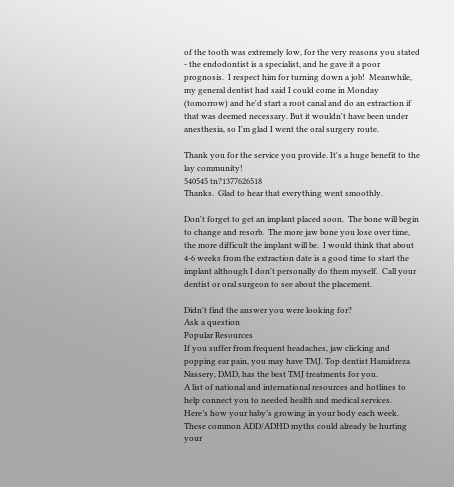of the tooth was extremely low, for the very reasons you stated - the endodontist is a specialist, and he gave it a poor prognosis.  I respect him for turning down a job!  Meanwhile, my general dentist had said I could come in Monday (tomorrow) and he'd start a root canal and do an extraction if that was deemed necessary. But it wouldn't have been under anesthesia, so I'm glad I went the oral surgery route.

Thank you for the service you provide. It's a huge benefit to the lay community!
540545 tn?1377626518
Thanks.  Glad to hear that everything went smoothly.

Don't forget to get an implant placed soon.  The bone will begin to change and resorb.  The more jaw bone you lose over time, the more difficult the implant will be.  I would think that about 4-6 weeks from the extraction date is a good time to start the implant although I don't personally do them myself.  Call your dentist or oral surgeon to see about the placement.

Didn't find the answer you were looking for?
Ask a question
Popular Resources
If you suffer from frequent headaches, jaw clicking and popping ear pain, you may have TMJ. Top dentist Hamidreza Nassery, DMD, has the best TMJ treatments for you.
A list of national and international resources and hotlines to help connect you to needed health and medical services.
Here’s how your baby’s growing in your body each week.
These common ADD/ADHD myths could already be hurting your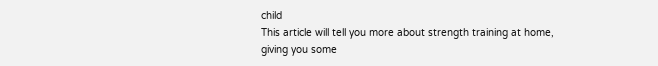child
This article will tell you more about strength training at home, giving you some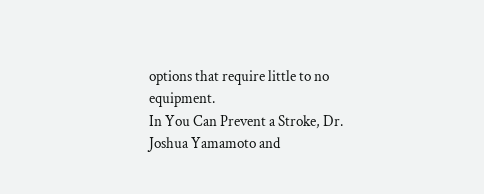options that require little to no equipment.
In You Can Prevent a Stroke, Dr. Joshua Yamamoto and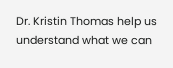Dr. Kristin Thomas help us understand what we can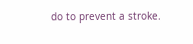do to prevent a stroke.